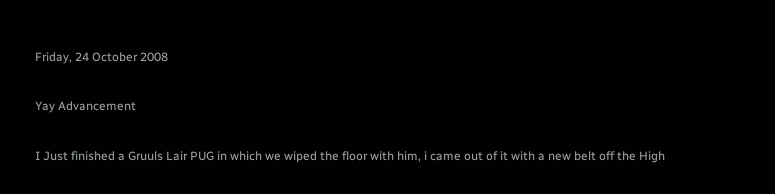Friday, 24 October 2008

Yay Advancement

I Just finished a Gruuls Lair PUG in which we wiped the floor with him, i came out of it with a new belt off the High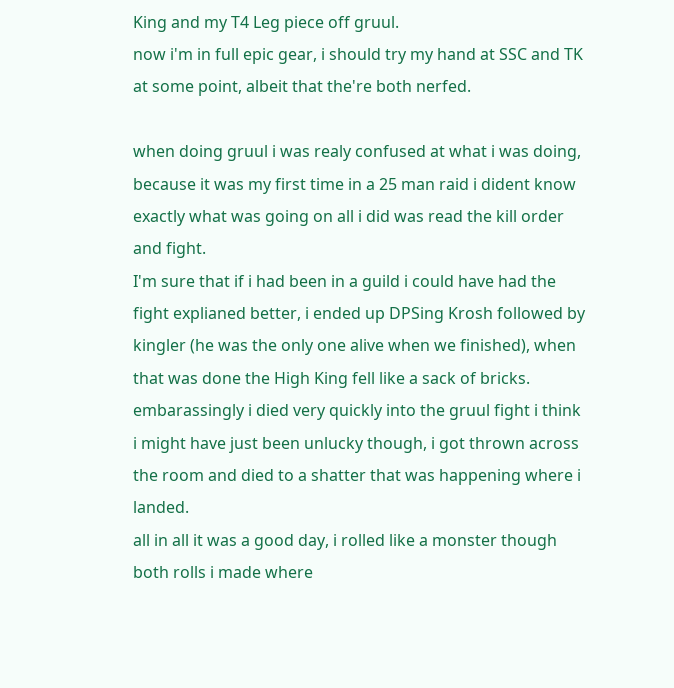King and my T4 Leg piece off gruul.
now i'm in full epic gear, i should try my hand at SSC and TK at some point, albeit that the're both nerfed.

when doing gruul i was realy confused at what i was doing, because it was my first time in a 25 man raid i dident know exactly what was going on all i did was read the kill order and fight.
I'm sure that if i had been in a guild i could have had the fight explianed better, i ended up DPSing Krosh followed by kingler (he was the only one alive when we finished), when that was done the High King fell like a sack of bricks.
embarassingly i died very quickly into the gruul fight i think i might have just been unlucky though, i got thrown across the room and died to a shatter that was happening where i landed.
all in all it was a good day, i rolled like a monster though both rolls i made where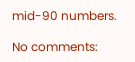mid-90 numbers.

No comments: